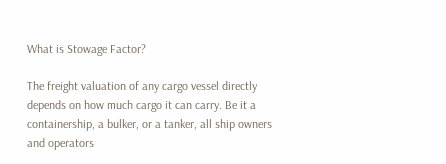What is Stowage Factor?

The freight valuation of any cargo vessel directly depends on how much cargo it can carry. Be it a containership, a bulker, or a tanker, all ship owners and operators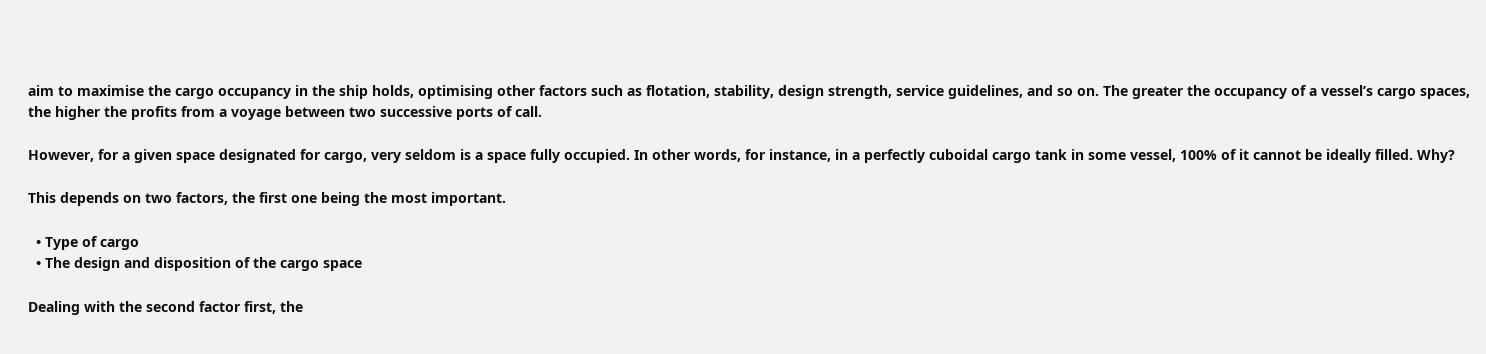aim to maximise the cargo occupancy in the ship holds, optimising other factors such as flotation, stability, design strength, service guidelines, and so on. The greater the occupancy of a vessel’s cargo spaces, the higher the profits from a voyage between two successive ports of call.

However, for a given space designated for cargo, very seldom is a space fully occupied. In other words, for instance, in a perfectly cuboidal cargo tank in some vessel, 100% of it cannot be ideally filled. Why?

This depends on two factors, the first one being the most important.

  • Type of cargo
  • The design and disposition of the cargo space

Dealing with the second factor first, the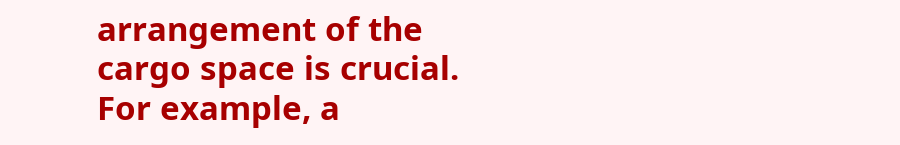arrangement of the cargo space is crucial. For example, a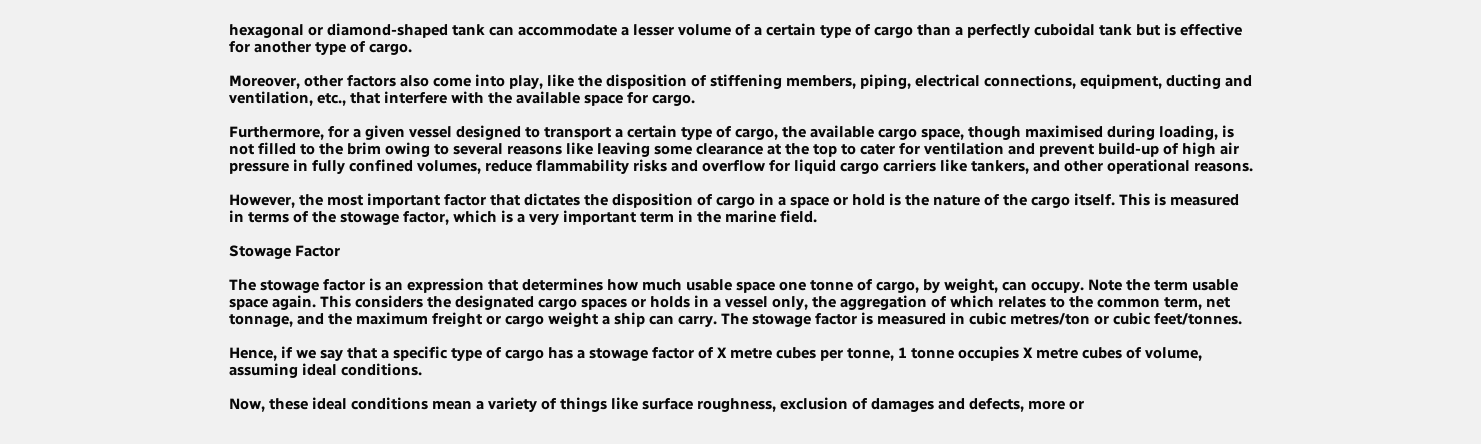hexagonal or diamond-shaped tank can accommodate a lesser volume of a certain type of cargo than a perfectly cuboidal tank but is effective for another type of cargo.

Moreover, other factors also come into play, like the disposition of stiffening members, piping, electrical connections, equipment, ducting and ventilation, etc., that interfere with the available space for cargo.

Furthermore, for a given vessel designed to transport a certain type of cargo, the available cargo space, though maximised during loading, is not filled to the brim owing to several reasons like leaving some clearance at the top to cater for ventilation and prevent build-up of high air pressure in fully confined volumes, reduce flammability risks and overflow for liquid cargo carriers like tankers, and other operational reasons.

However, the most important factor that dictates the disposition of cargo in a space or hold is the nature of the cargo itself. This is measured in terms of the stowage factor, which is a very important term in the marine field.

Stowage Factor

The stowage factor is an expression that determines how much usable space one tonne of cargo, by weight, can occupy. Note the term usable space again. This considers the designated cargo spaces or holds in a vessel only, the aggregation of which relates to the common term, net tonnage, and the maximum freight or cargo weight a ship can carry. The stowage factor is measured in cubic metres/ton or cubic feet/tonnes.

Hence, if we say that a specific type of cargo has a stowage factor of X metre cubes per tonne, 1 tonne occupies X metre cubes of volume, assuming ideal conditions.

Now, these ideal conditions mean a variety of things like surface roughness, exclusion of damages and defects, more or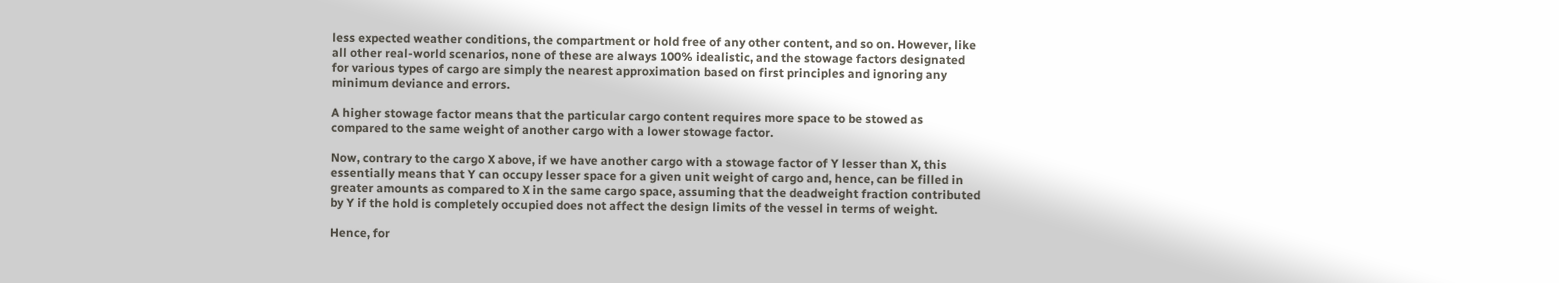less expected weather conditions, the compartment or hold free of any other content, and so on. However, like all other real-world scenarios, none of these are always 100% idealistic, and the stowage factors designated for various types of cargo are simply the nearest approximation based on first principles and ignoring any minimum deviance and errors.

A higher stowage factor means that the particular cargo content requires more space to be stowed as compared to the same weight of another cargo with a lower stowage factor.

Now, contrary to the cargo X above, if we have another cargo with a stowage factor of Y lesser than X, this essentially means that Y can occupy lesser space for a given unit weight of cargo and, hence, can be filled in greater amounts as compared to X in the same cargo space, assuming that the deadweight fraction contributed by Y if the hold is completely occupied does not affect the design limits of the vessel in terms of weight.

Hence, for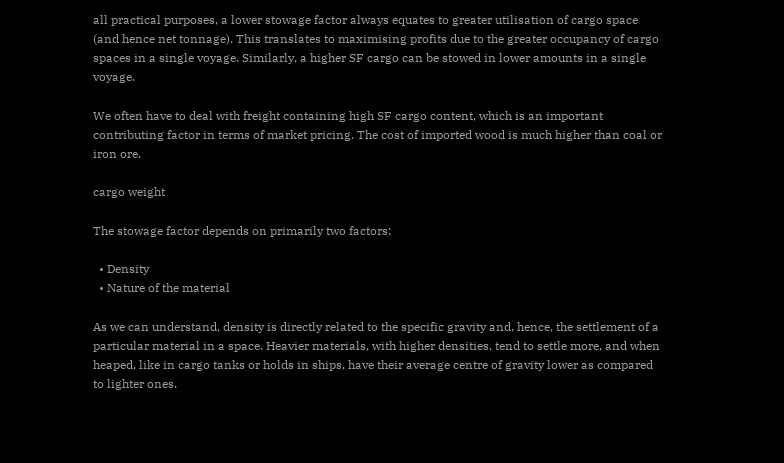all practical purposes, a lower stowage factor always equates to greater utilisation of cargo space (and hence net tonnage). This translates to maximising profits due to the greater occupancy of cargo spaces in a single voyage. Similarly, a higher SF cargo can be stowed in lower amounts in a single voyage.

We often have to deal with freight containing high SF cargo content, which is an important contributing factor in terms of market pricing. The cost of imported wood is much higher than coal or iron ore.

cargo weight

The stowage factor depends on primarily two factors:

  • Density
  • Nature of the material

As we can understand, density is directly related to the specific gravity and, hence, the settlement of a particular material in a space. Heavier materials, with higher densities, tend to settle more, and when heaped, like in cargo tanks or holds in ships, have their average centre of gravity lower as compared to lighter ones.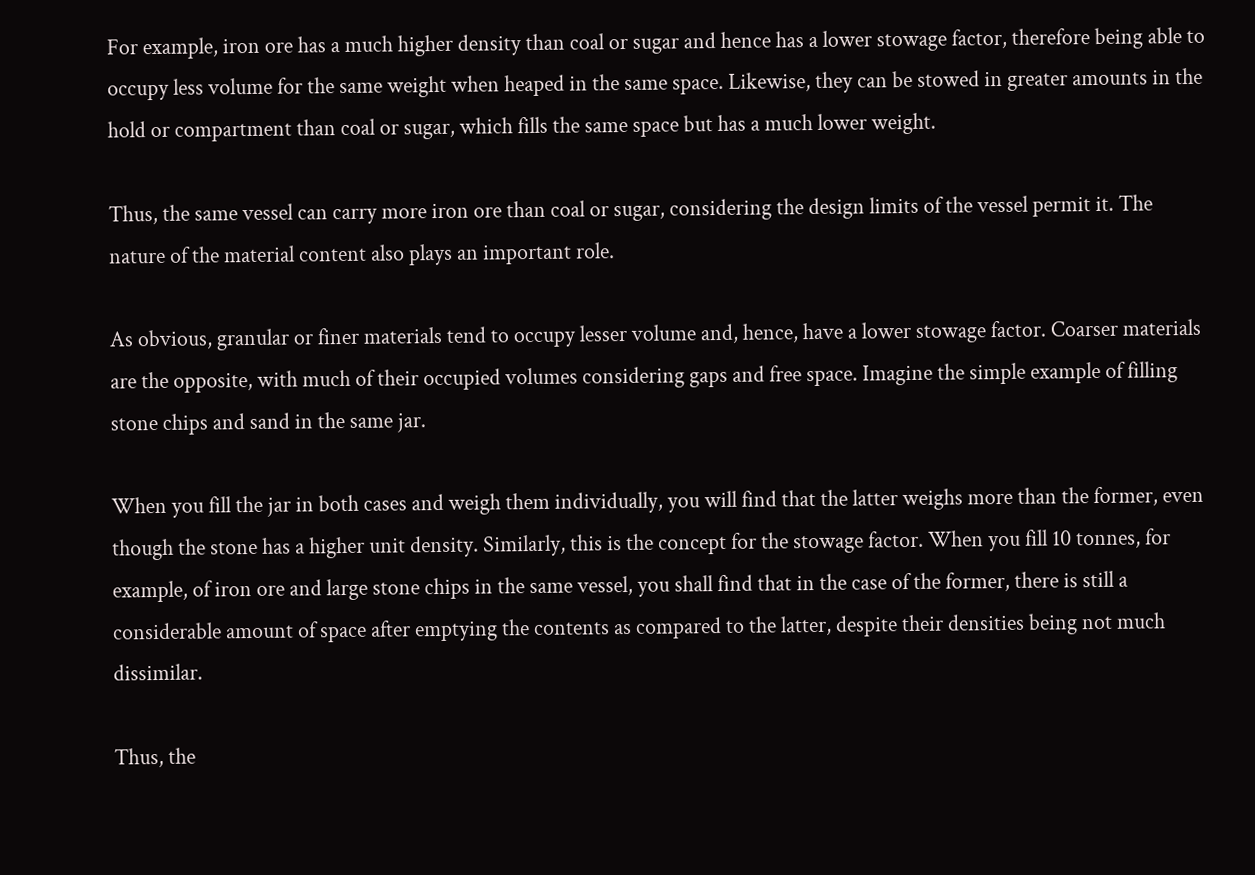For example, iron ore has a much higher density than coal or sugar and hence has a lower stowage factor, therefore being able to occupy less volume for the same weight when heaped in the same space. Likewise, they can be stowed in greater amounts in the hold or compartment than coal or sugar, which fills the same space but has a much lower weight.

Thus, the same vessel can carry more iron ore than coal or sugar, considering the design limits of the vessel permit it. The nature of the material content also plays an important role.

As obvious, granular or finer materials tend to occupy lesser volume and, hence, have a lower stowage factor. Coarser materials are the opposite, with much of their occupied volumes considering gaps and free space. Imagine the simple example of filling stone chips and sand in the same jar.

When you fill the jar in both cases and weigh them individually, you will find that the latter weighs more than the former, even though the stone has a higher unit density. Similarly, this is the concept for the stowage factor. When you fill 10 tonnes, for example, of iron ore and large stone chips in the same vessel, you shall find that in the case of the former, there is still a considerable amount of space after emptying the contents as compared to the latter, despite their densities being not much dissimilar.

Thus, the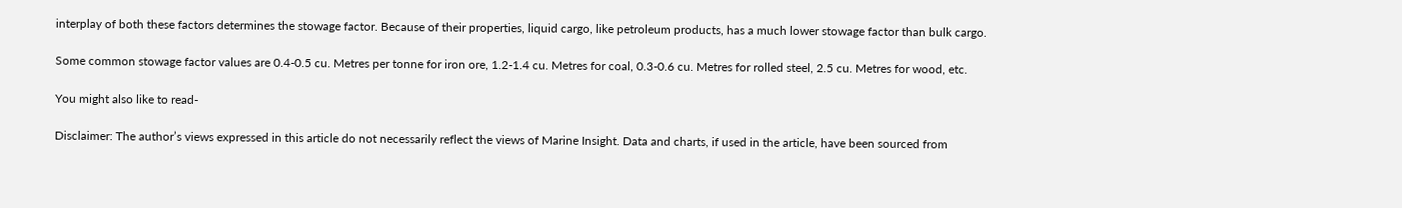interplay of both these factors determines the stowage factor. Because of their properties, liquid cargo, like petroleum products, has a much lower stowage factor than bulk cargo.

Some common stowage factor values are 0.4-0.5 cu. Metres per tonne for iron ore, 1.2-1.4 cu. Metres for coal, 0.3-0.6 cu. Metres for rolled steel, 2.5 cu. Metres for wood, etc.

You might also like to read-

Disclaimer: The author’s views expressed in this article do not necessarily reflect the views of Marine Insight. Data and charts, if used in the article, have been sourced from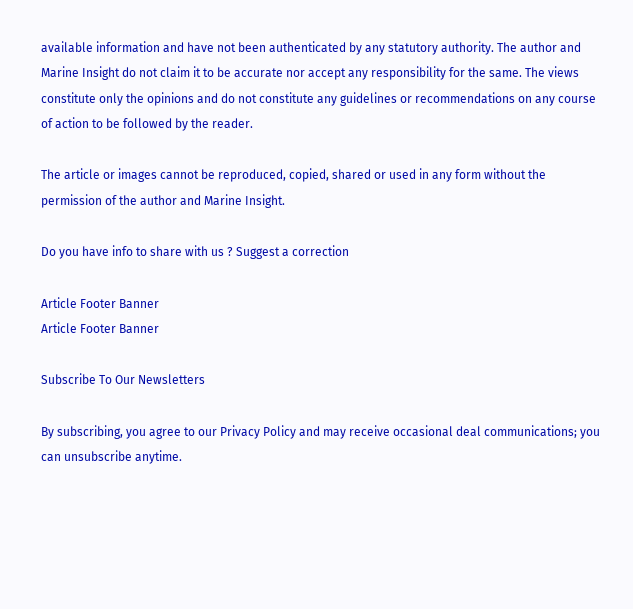available information and have not been authenticated by any statutory authority. The author and Marine Insight do not claim it to be accurate nor accept any responsibility for the same. The views constitute only the opinions and do not constitute any guidelines or recommendations on any course of action to be followed by the reader.

The article or images cannot be reproduced, copied, shared or used in any form without the permission of the author and Marine Insight.

Do you have info to share with us ? Suggest a correction

Article Footer Banner
Article Footer Banner

Subscribe To Our Newsletters

By subscribing, you agree to our Privacy Policy and may receive occasional deal communications; you can unsubscribe anytime.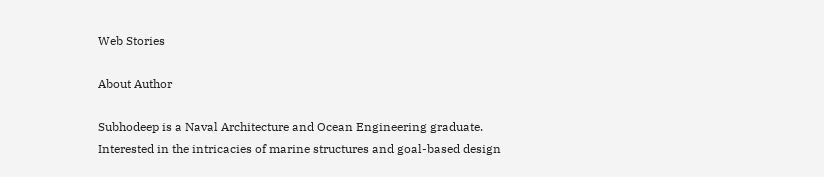Web Stories

About Author

Subhodeep is a Naval Architecture and Ocean Engineering graduate. Interested in the intricacies of marine structures and goal-based design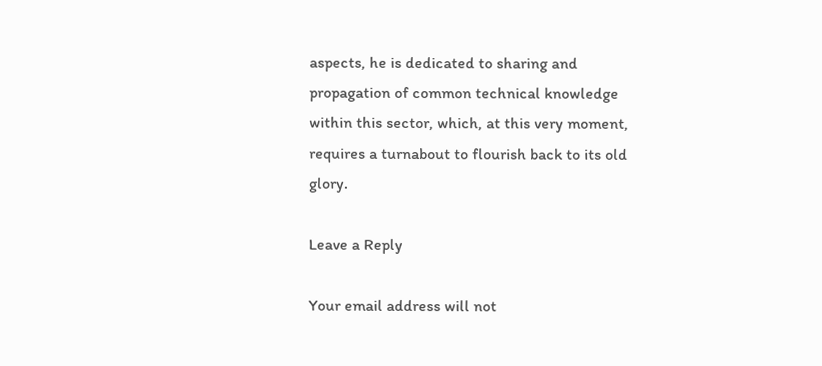aspects, he is dedicated to sharing and propagation of common technical knowledge within this sector, which, at this very moment, requires a turnabout to flourish back to its old glory.

Leave a Reply

Your email address will not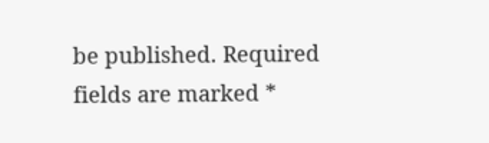be published. Required fields are marked *